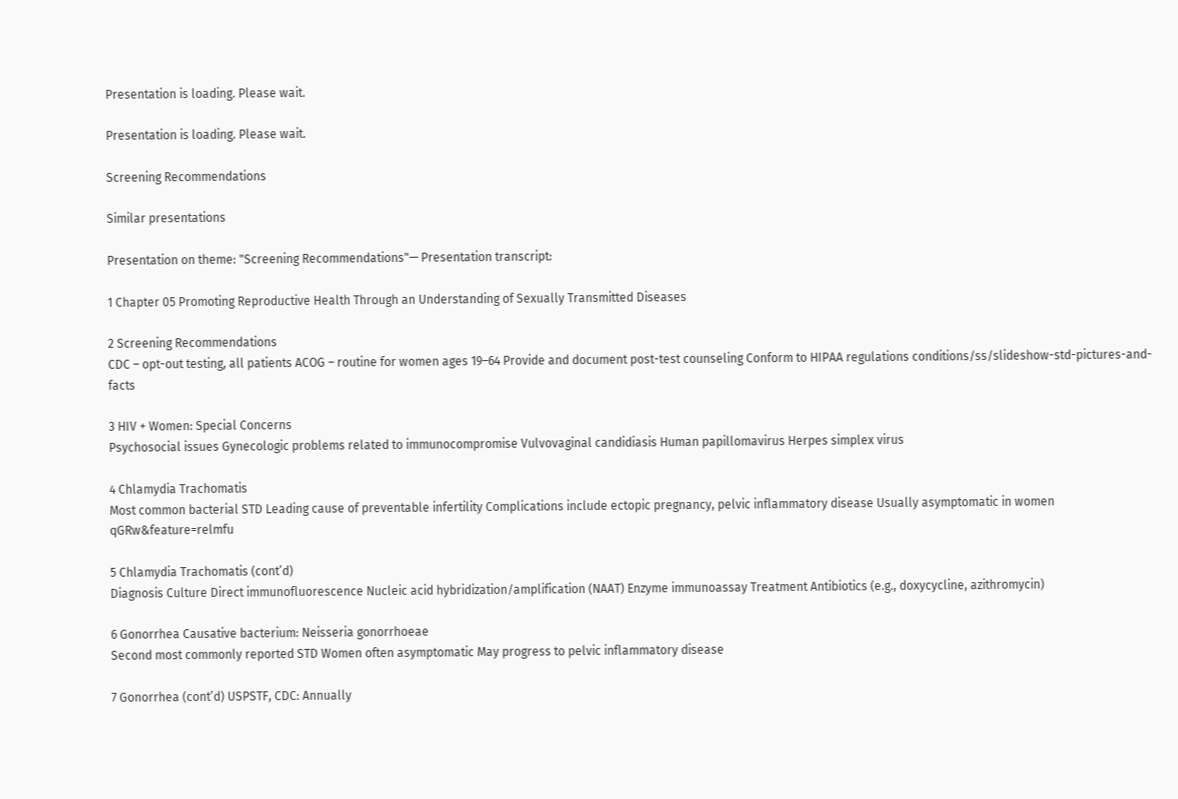Presentation is loading. Please wait.

Presentation is loading. Please wait.

Screening Recommendations

Similar presentations

Presentation on theme: "Screening Recommendations"— Presentation transcript:

1 Chapter 05 Promoting Reproductive Health Through an Understanding of Sexually Transmitted Diseases

2 Screening Recommendations
CDC – opt-out testing, all patients ACOG – routine for women ages 19–64 Provide and document post-test counseling Conform to HIPAA regulations conditions/ss/slideshow-std-pictures-and- facts

3 HIV + Women: Special Concerns
Psychosocial issues Gynecologic problems related to immunocompromise Vulvovaginal candidiasis Human papillomavirus Herpes simplex virus

4 Chlamydia Trachomatis
Most common bacterial STD Leading cause of preventable infertility Complications include ectopic pregnancy, pelvic inflammatory disease Usually asymptomatic in women qGRw&feature=relmfu

5 Chlamydia Trachomatis (cont’d)
Diagnosis Culture Direct immunofluorescence Nucleic acid hybridization/amplification (NAAT) Enzyme immunoassay Treatment Antibiotics (e.g., doxycycline, azithromycin)

6 Gonorrhea Causative bacterium: Neisseria gonorrhoeae
Second most commonly reported STD Women often asymptomatic May progress to pelvic inflammatory disease

7 Gonorrhea (cont’d) USPSTF, CDC: Annually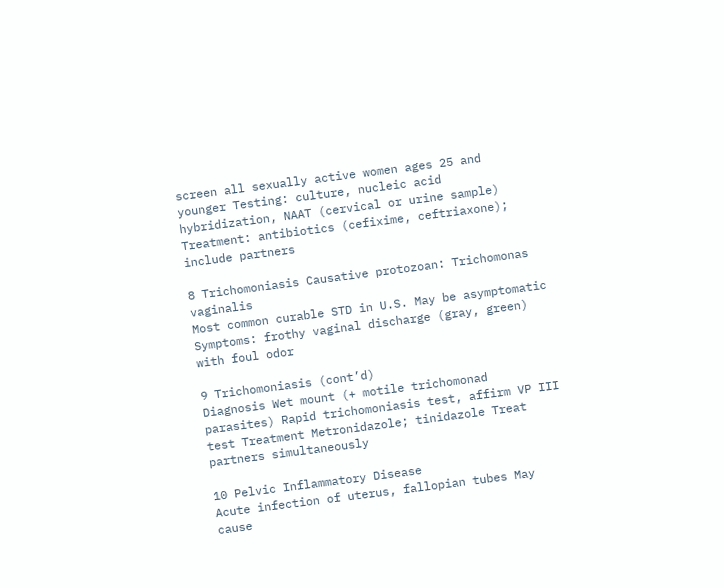screen all sexually active women ages 25 and younger Testing: culture, nucleic acid hybridization, NAAT (cervical or urine sample) Treatment: antibiotics (cefixime, ceftriaxone); include partners

8 Trichomoniasis Causative protozoan: Trichomonas vaginalis
Most common curable STD in U.S. May be asymptomatic Symptoms: frothy vaginal discharge (gray, green) with foul odor

9 Trichomoniasis (cont’d)
Diagnosis Wet mount (+ motile trichomonad parasites) Rapid trichomoniasis test, affirm VP III test Treatment Metronidazole; tinidazole Treat partners simultaneously

10 Pelvic Inflammatory Disease
Acute infection of uterus, fallopian tubes May cause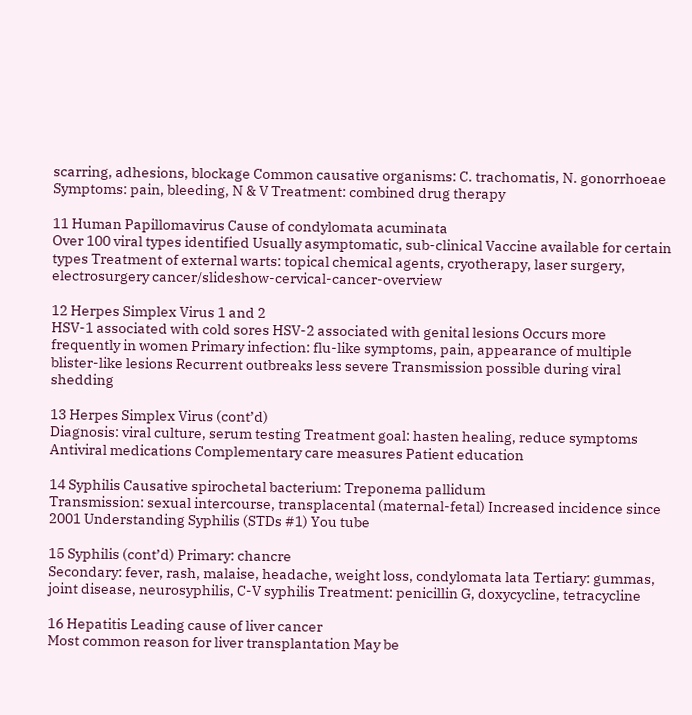scarring, adhesions, blockage Common causative organisms: C. trachomatis, N. gonorrhoeae Symptoms: pain, bleeding, N & V Treatment: combined drug therapy

11 Human Papillomavirus Cause of condylomata acuminata
Over 100 viral types identified Usually asymptomatic, sub-clinical Vaccine available for certain types Treatment of external warts: topical chemical agents, cryotherapy, laser surgery, electrosurgery cancer/slideshow-cervical-cancer-overview

12 Herpes Simplex Virus 1 and 2
HSV-1 associated with cold sores HSV-2 associated with genital lesions Occurs more frequently in women Primary infection: flu-like symptoms, pain, appearance of multiple blister-like lesions Recurrent outbreaks less severe Transmission possible during viral shedding

13 Herpes Simplex Virus (cont’d)
Diagnosis: viral culture, serum testing Treatment goal: hasten healing, reduce symptoms Antiviral medications Complementary care measures Patient education

14 Syphilis Causative spirochetal bacterium: Treponema pallidum
Transmission: sexual intercourse, transplacental (maternal-fetal) Increased incidence since 2001 Understanding Syphilis (STDs #1) You tube

15 Syphilis (cont’d) Primary: chancre
Secondary: fever, rash, malaise, headache, weight loss, condylomata lata Tertiary: gummas, joint disease, neurosyphilis, C-V syphilis Treatment: penicillin G, doxycycline, tetracycline

16 Hepatitis Leading cause of liver cancer
Most common reason for liver transplantation May be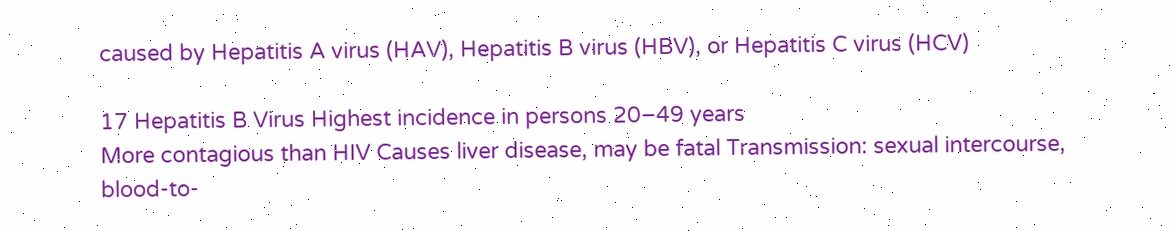caused by Hepatitis A virus (HAV), Hepatitis B virus (HBV), or Hepatitis C virus (HCV)

17 Hepatitis B Virus Highest incidence in persons 20–49 years
More contagious than HIV Causes liver disease, may be fatal Transmission: sexual intercourse, blood-to-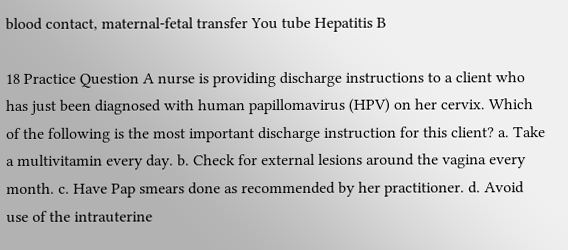blood contact, maternal-fetal transfer You tube Hepatitis B

18 Practice Question A nurse is providing discharge instructions to a client who has just been diagnosed with human papillomavirus (HPV) on her cervix. Which of the following is the most important discharge instruction for this client? a. Take a multivitamin every day. b. Check for external lesions around the vagina every month. c. Have Pap smears done as recommended by her practitioner. d. Avoid use of the intrauterine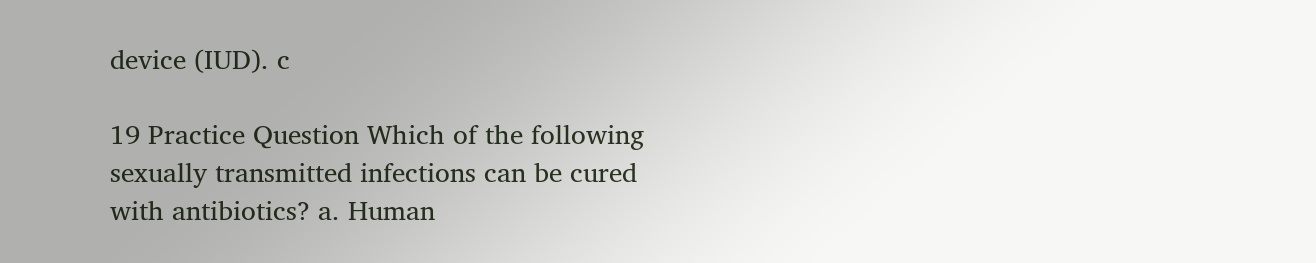device (IUD). c

19 Practice Question Which of the following sexually transmitted infections can be cured with antibiotics? a. Human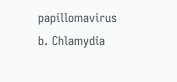papillomavirus b. Chlamydia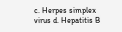c. Herpes simplex virus d. Hepatitis B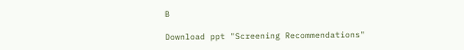B

Download ppt "Screening Recommendations"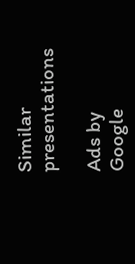Similar presentations

Ads by Google